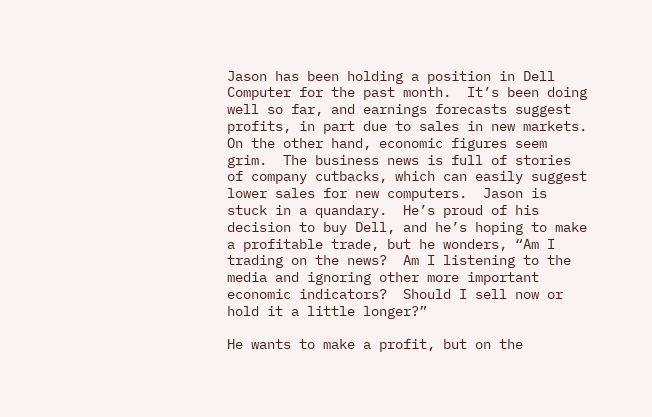Jason has been holding a position in Dell Computer for the past month.  It’s been doing well so far, and earnings forecasts suggest profits, in part due to sales in new markets.  On the other hand, economic figures seem grim.  The business news is full of stories of company cutbacks, which can easily suggest lower sales for new computers.  Jason is stuck in a quandary.  He’s proud of his decision to buy Dell, and he’s hoping to make a profitable trade, but he wonders, “Am I trading on the news?  Am I listening to the media and ignoring other more important economic indicators?  Should I sell now or hold it a little longer?”

He wants to make a profit, but on the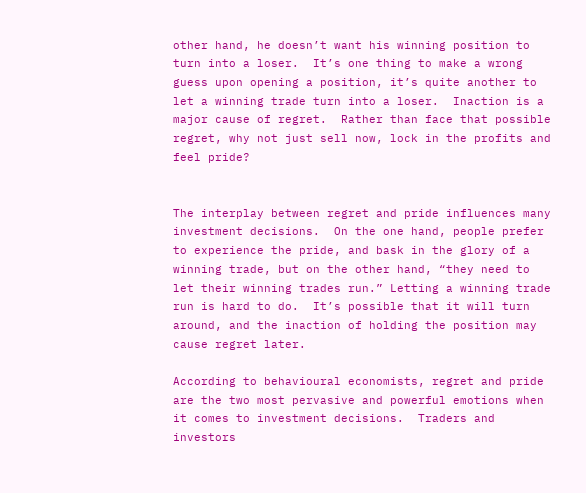other hand, he doesn’t want his winning position to turn into a loser.  It’s one thing to make a wrong guess upon opening a position, it’s quite another to let a winning trade turn into a loser.  Inaction is a major cause of regret.  Rather than face that possible regret, why not just sell now, lock in the profits and feel pride?


The interplay between regret and pride influences many investment decisions.  On the one hand, people prefer to experience the pride, and bask in the glory of a winning trade, but on the other hand, “they need to let their winning trades run.” Letting a winning trade run is hard to do.  It’s possible that it will turn around, and the inaction of holding the position may cause regret later.

According to behavioural economists, regret and pride are the two most pervasive and powerful emotions when it comes to investment decisions.  Traders and investors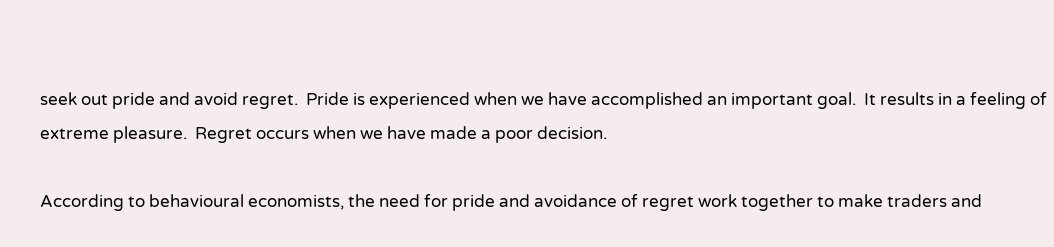seek out pride and avoid regret.  Pride is experienced when we have accomplished an important goal.  It results in a feeling of extreme pleasure.  Regret occurs when we have made a poor decision.

According to behavioural economists, the need for pride and avoidance of regret work together to make traders and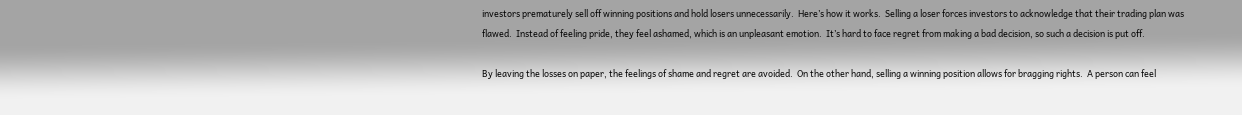investors prematurely sell off winning positions and hold losers unnecessarily.  Here’s how it works.  Selling a loser forces investors to acknowledge that their trading plan was flawed.  Instead of feeling pride, they feel ashamed, which is an unpleasant emotion.  It’s hard to face regret from making a bad decision, so such a decision is put off.

By leaving the losses on paper, the feelings of shame and regret are avoided.  On the other hand, selling a winning position allows for bragging rights.  A person can feel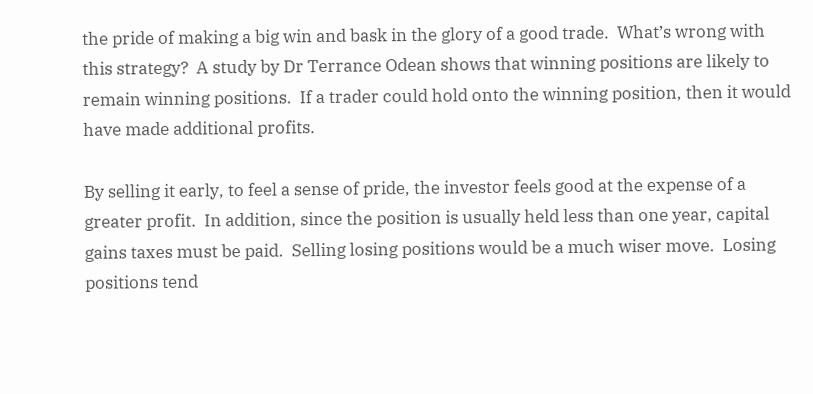the pride of making a big win and bask in the glory of a good trade.  What’s wrong with this strategy?  A study by Dr Terrance Odean shows that winning positions are likely to remain winning positions.  If a trader could hold onto the winning position, then it would have made additional profits.

By selling it early, to feel a sense of pride, the investor feels good at the expense of a greater profit.  In addition, since the position is usually held less than one year, capital gains taxes must be paid.  Selling losing positions would be a much wiser move.  Losing positions tend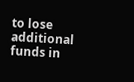to lose additional funds in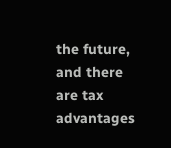the future, and there are tax advantages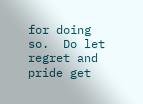for doing so.  Do let regret and pride get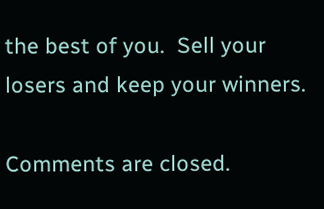the best of you.  Sell your losers and keep your winners.

Comments are closed.